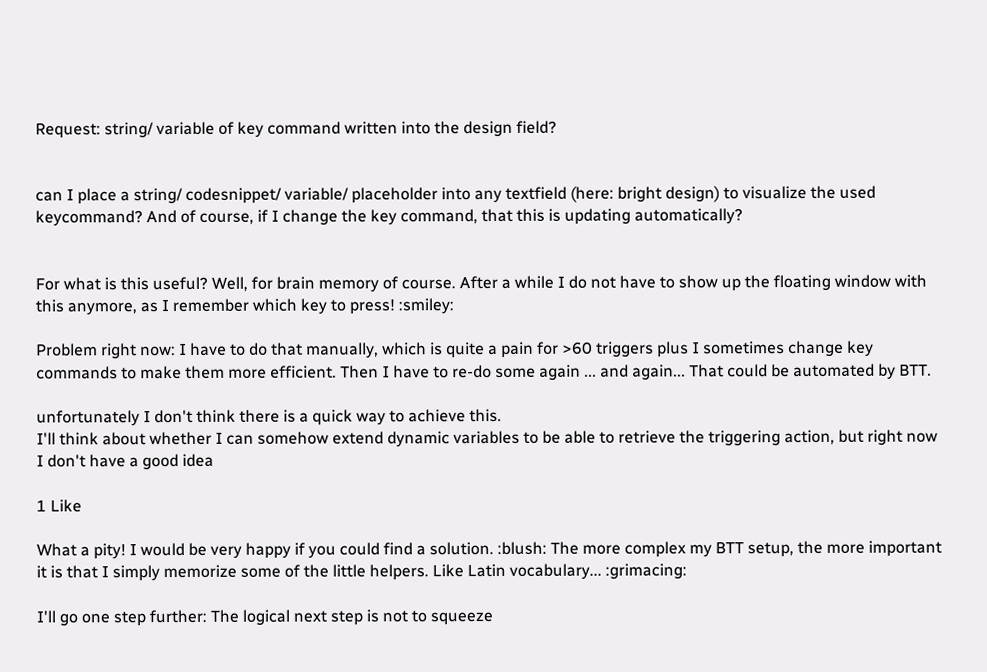Request: string/ variable of key command written into the design field?


can I place a string/ codesnippet/ variable/ placeholder into any textfield (here: bright design) to visualize the used keycommand? And of course, if I change the key command, that this is updating automatically?


For what is this useful? Well, for brain memory of course. After a while I do not have to show up the floating window with this anymore, as I remember which key to press! :smiley:

Problem right now: I have to do that manually, which is quite a pain for >60 triggers plus I sometimes change key commands to make them more efficient. Then I have to re-do some again ... and again... That could be automated by BTT.

unfortunately I don't think there is a quick way to achieve this.
I'll think about whether I can somehow extend dynamic variables to be able to retrieve the triggering action, but right now I don't have a good idea

1 Like

What a pity! I would be very happy if you could find a solution. :blush: The more complex my BTT setup, the more important it is that I simply memorize some of the little helpers. Like Latin vocabulary... :grimacing:

I'll go one step further: The logical next step is not to squeeze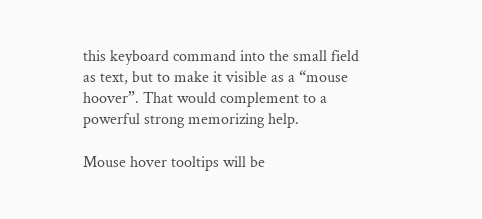this keyboard command into the small field as text, but to make it visible as a “mouse hoover”. That would complement to a powerful strong memorizing help.

Mouse hover tooltips will be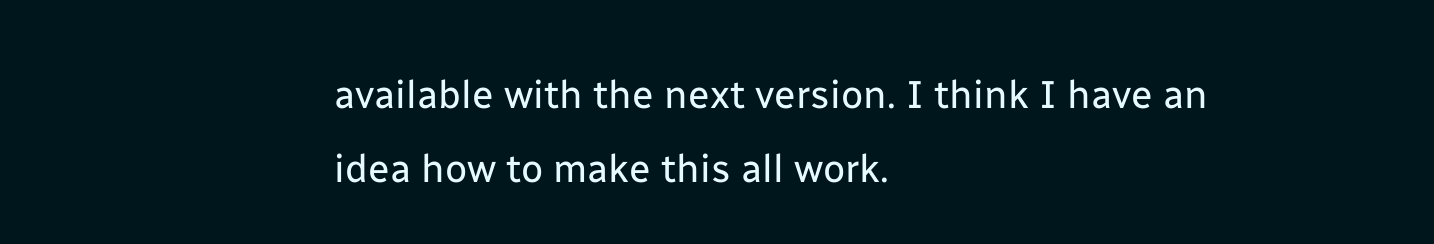available with the next version. I think I have an idea how to make this all work.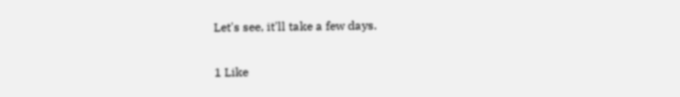Let's see, it'll take a few days.

1 Like